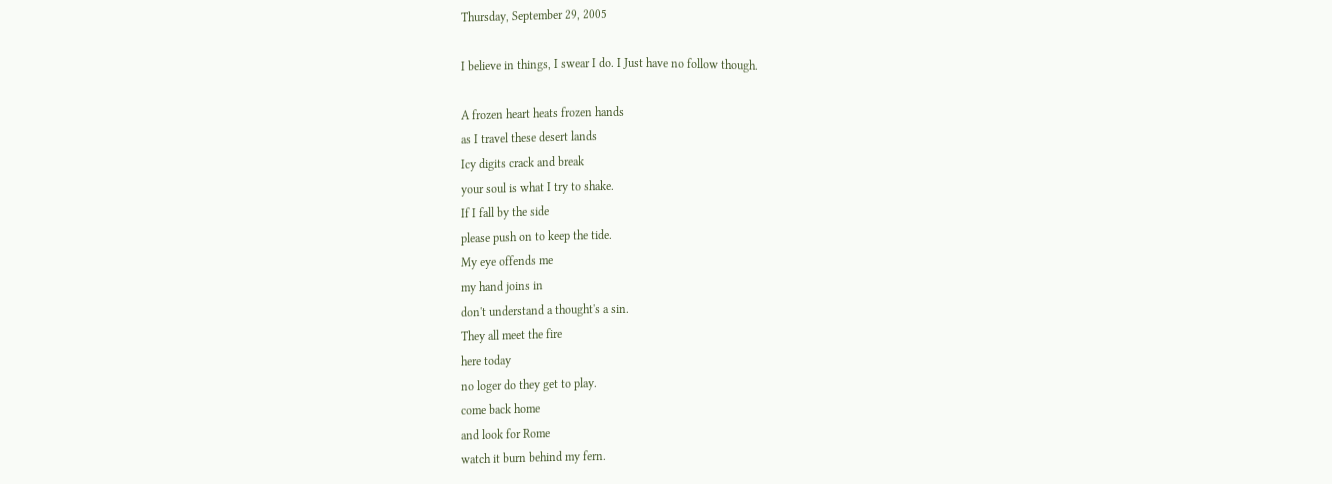Thursday, September 29, 2005

I believe in things, I swear I do. I Just have no follow though.

A frozen heart heats frozen hands
as I travel these desert lands
Icy digits crack and break
your soul is what I try to shake.
If I fall by the side
please push on to keep the tide.
My eye offends me
my hand joins in
don't understand a thought's a sin.
They all meet the fire
here today
no loger do they get to play.
come back home
and look for Rome
watch it burn behind my fern.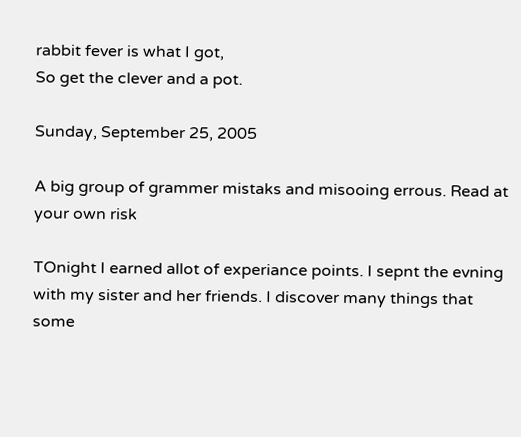rabbit fever is what I got,
So get the clever and a pot.

Sunday, September 25, 2005

A big group of grammer mistaks and misooing errous. Read at your own risk

TOnight I earned allot of experiance points. I sepnt the evning with my sister and her friends. I discover many things that some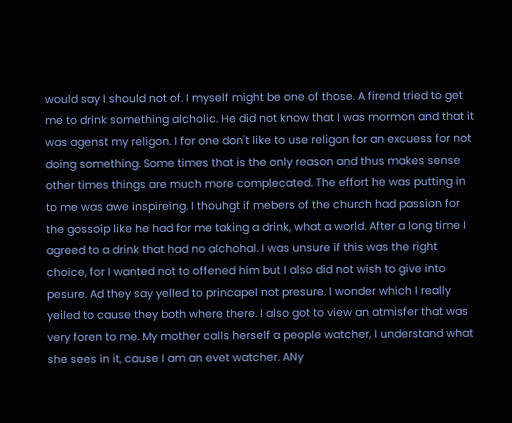would say I should not of. I myself might be one of those. A firend tried to get me to drink something alcholic. He did not know that I was mormon and that it was agenst my religon. I for one don't like to use religon for an excuess for not doing something. Some times that is the only reason and thus makes sense other times things are much more complecated. The effort he was putting in to me was awe inspireing. I thouhgt if mebers of the church had passion for the gossoip like he had for me taking a drink, what a world. After a long time I agreed to a drink that had no alchohal. I was unsure if this was the right choice, for I wanted not to offened him but I also did not wish to give into pesure. Ad they say yelled to princapel not presure. I wonder which I really yeiled to cause they both where there. I also got to view an atmisfer that was very foren to me. My mother calls herself a people watcher, I understand what she sees in it, cause I am an evet watcher. ANy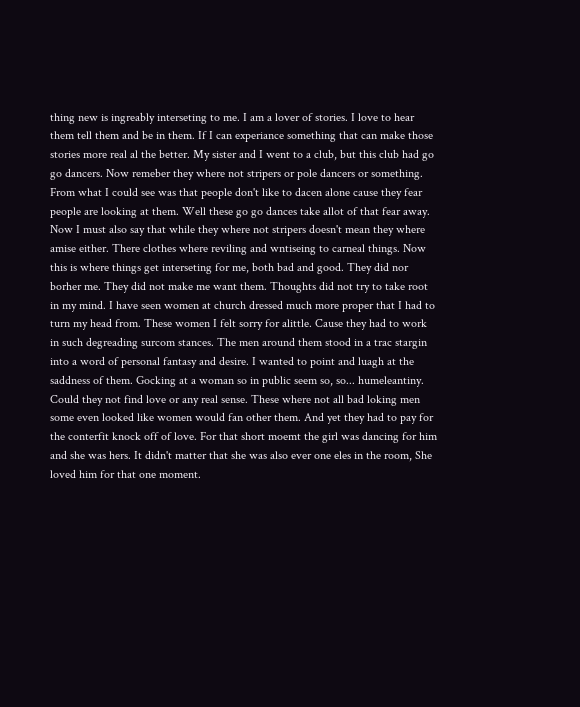thing new is ingreably interseting to me. I am a lover of stories. I love to hear them tell them and be in them. If I can experiance something that can make those stories more real al the better. My sister and I went to a club, but this club had go go dancers. Now remeber they where not stripers or pole dancers or something. From what I could see was that people don't like to dacen alone cause they fear people are looking at them. Well these go go dances take allot of that fear away. Now I must also say that while they where not stripers doesn't mean they where amise either. There clothes where reviling and wntiseing to carneal things. Now this is where things get interseting for me, both bad and good. They did nor borher me. They did not make me want them. Thoughts did not try to take root in my mind. I have seen women at church dressed much more proper that I had to turn my head from. These women I felt sorry for alittle. Cause they had to work in such degreading surcom stances. The men around them stood in a trac stargin into a word of personal fantasy and desire. I wanted to point and luagh at the saddness of them. Gocking at a woman so in public seem so, so... humeleantiny. Could they not find love or any real sense. These where not all bad loking men some even looked like women would fan other them. And yet they had to pay for the conterfit knock off of love. For that short moemt the girl was dancing for him and she was hers. It didn't matter that she was also ever one eles in the room, She loved him for that one moment.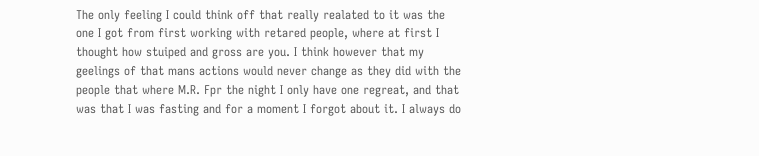The only feeling I could think off that really realated to it was the one I got from first working with retared people, where at first I thought how stuiped and gross are you. I think however that my geelings of that mans actions would never change as they did with the people that where M.R. Fpr the night I only have one regreat, and that was that I was fasting and for a moment I forgot about it. I always do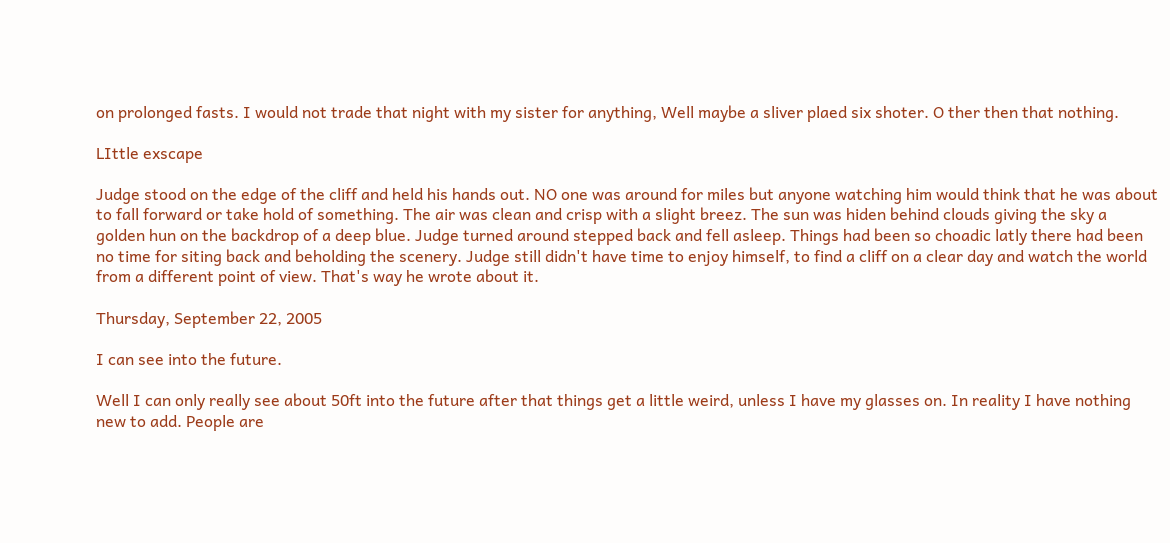on prolonged fasts. I would not trade that night with my sister for anything, Well maybe a sliver plaed six shoter. O ther then that nothing.

LIttle exscape

Judge stood on the edge of the cliff and held his hands out. NO one was around for miles but anyone watching him would think that he was about to fall forward or take hold of something. The air was clean and crisp with a slight breez. The sun was hiden behind clouds giving the sky a golden hun on the backdrop of a deep blue. Judge turned around stepped back and fell asleep. Things had been so choadic latly there had been no time for siting back and beholding the scenery. Judge still didn't have time to enjoy himself, to find a cliff on a clear day and watch the world from a different point of view. That's way he wrote about it.

Thursday, September 22, 2005

I can see into the future.

Well I can only really see about 50ft into the future after that things get a little weird, unless I have my glasses on. In reality I have nothing new to add. People are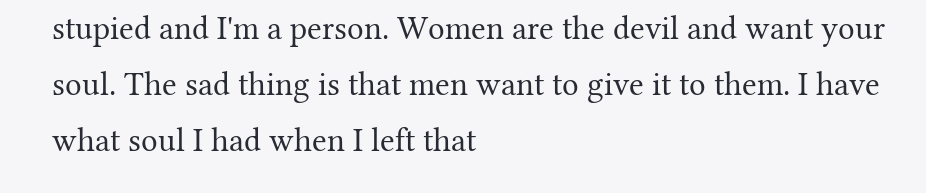stupied and I'm a person. Women are the devil and want your soul. The sad thing is that men want to give it to them. I have what soul I had when I left that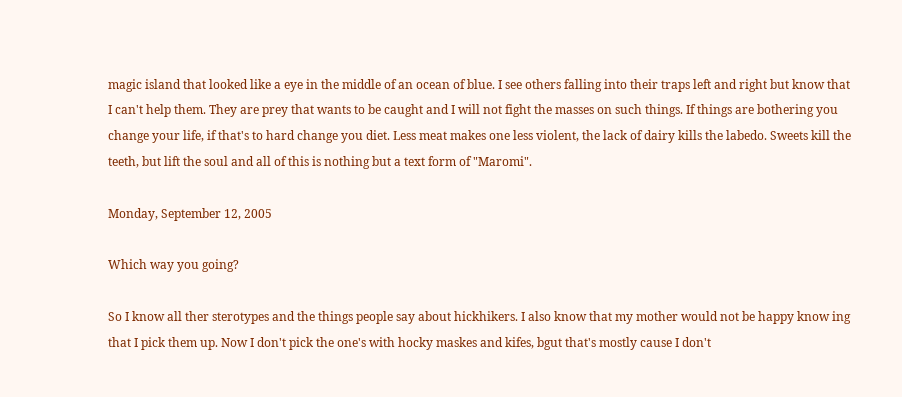magic island that looked like a eye in the middle of an ocean of blue. I see others falling into their traps left and right but know that I can't help them. They are prey that wants to be caught and I will not fight the masses on such things. If things are bothering you change your life, if that's to hard change you diet. Less meat makes one less violent, the lack of dairy kills the labedo. Sweets kill the teeth, but lift the soul and all of this is nothing but a text form of "Maromi".

Monday, September 12, 2005

Which way you going?

So I know all ther sterotypes and the things people say about hickhikers. I also know that my mother would not be happy know ing that I pick them up. Now I don't pick the one's with hocky maskes and kifes, bgut that's mostly cause I don't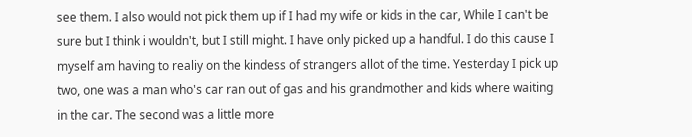see them. I also would not pick them up if I had my wife or kids in the car, While I can't be sure but I think i wouldn't, but I still might. I have only picked up a handful. I do this cause I myself am having to realiy on the kindess of strangers allot of the time. Yesterday I pick up two, one was a man who's car ran out of gas and his grandmother and kids where waiting in the car. The second was a little more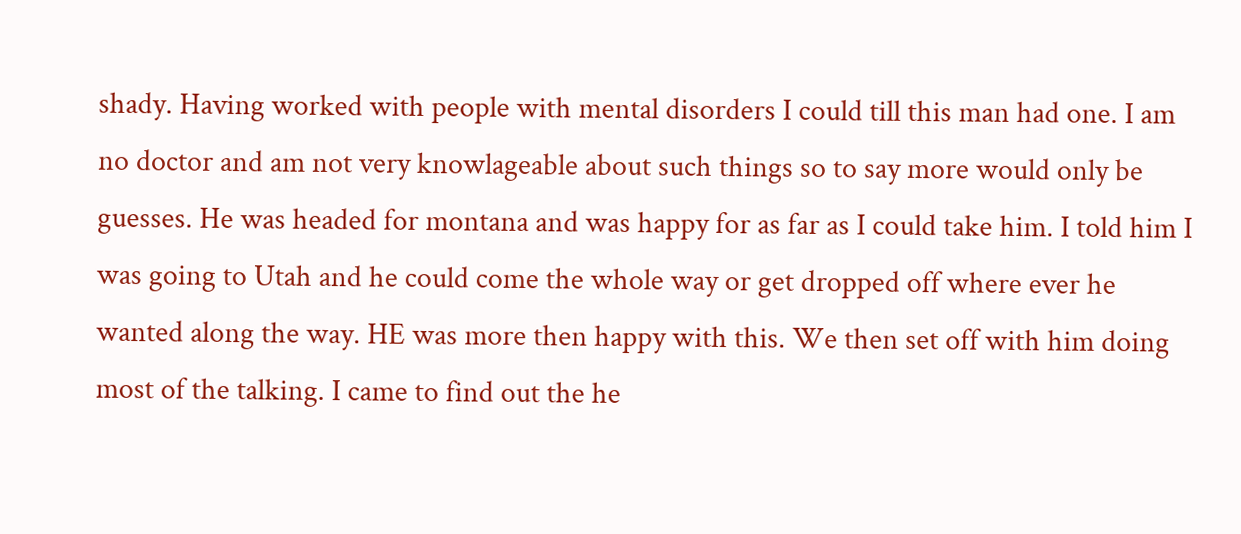shady. Having worked with people with mental disorders I could till this man had one. I am no doctor and am not very knowlageable about such things so to say more would only be guesses. He was headed for montana and was happy for as far as I could take him. I told him I was going to Utah and he could come the whole way or get dropped off where ever he wanted along the way. HE was more then happy with this. We then set off with him doing most of the talking. I came to find out the he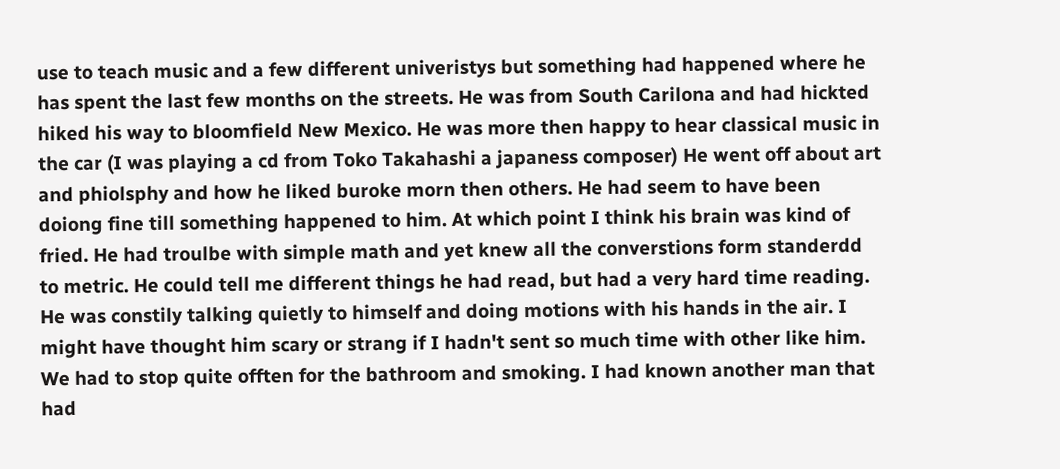use to teach music and a few different univeristys but something had happened where he has spent the last few months on the streets. He was from South Carilona and had hickted hiked his way to bloomfield New Mexico. He was more then happy to hear classical music in the car (I was playing a cd from Toko Takahashi a japaness composer) He went off about art and phiolsphy and how he liked buroke morn then others. He had seem to have been doiong fine till something happened to him. At which point I think his brain was kind of fried. He had troulbe with simple math and yet knew all the converstions form standerdd to metric. He could tell me different things he had read, but had a very hard time reading. He was constily talking quietly to himself and doing motions with his hands in the air. I might have thought him scary or strang if I hadn't sent so much time with other like him. We had to stop quite offten for the bathroom and smoking. I had known another man that had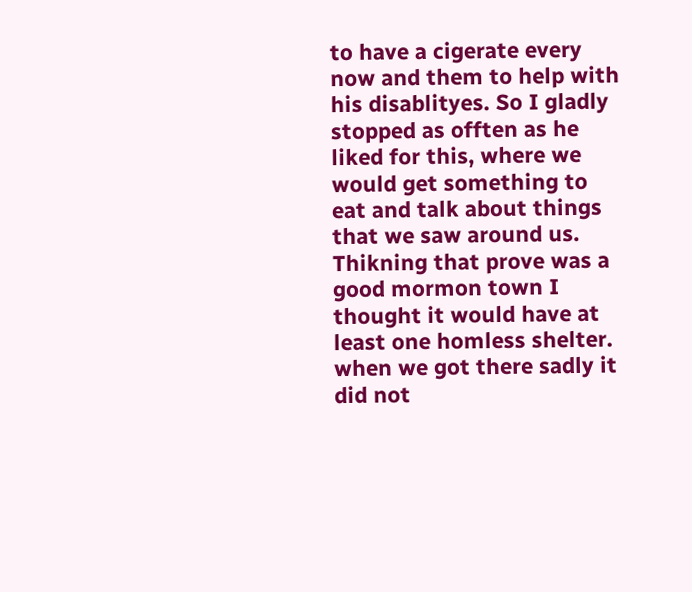to have a cigerate every now and them to help with his disablityes. So I gladly stopped as offten as he liked for this, where we would get something to eat and talk about things that we saw around us. Thikning that prove was a good mormon town I thought it would have at least one homless shelter. when we got there sadly it did not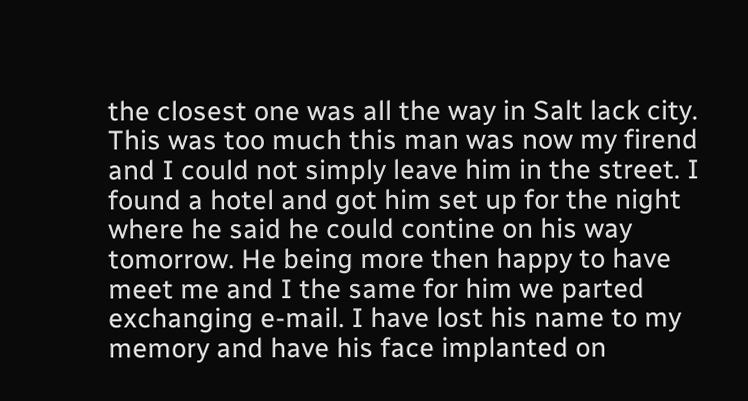the closest one was all the way in Salt lack city. This was too much this man was now my firend and I could not simply leave him in the street. I found a hotel and got him set up for the night where he said he could contine on his way tomorrow. He being more then happy to have meet me and I the same for him we parted exchanging e-mail. I have lost his name to my memory and have his face implanted on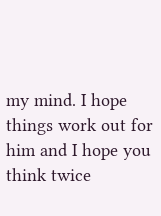my mind. I hope things work out for him and I hope you think twice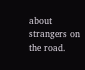about strangers on the road.